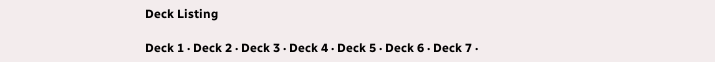Deck Listing

Deck 1 · Deck 2 · Deck 3 · Deck 4 · Deck 5 · Deck 6 · Deck 7 ·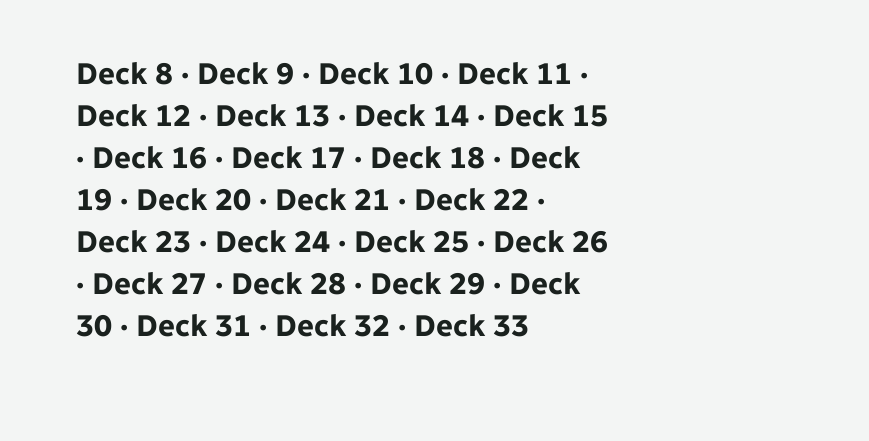Deck 8 · Deck 9 · Deck 10 · Deck 11 · Deck 12 · Deck 13 · Deck 14 · Deck 15 · Deck 16 · Deck 17 · Deck 18 · Deck 19 · Deck 20 · Deck 21 · Deck 22 · Deck 23 · Deck 24 · Deck 25 · Deck 26 · Deck 27 · Deck 28 · Deck 29 · Deck 30 · Deck 31 · Deck 32 · Deck 33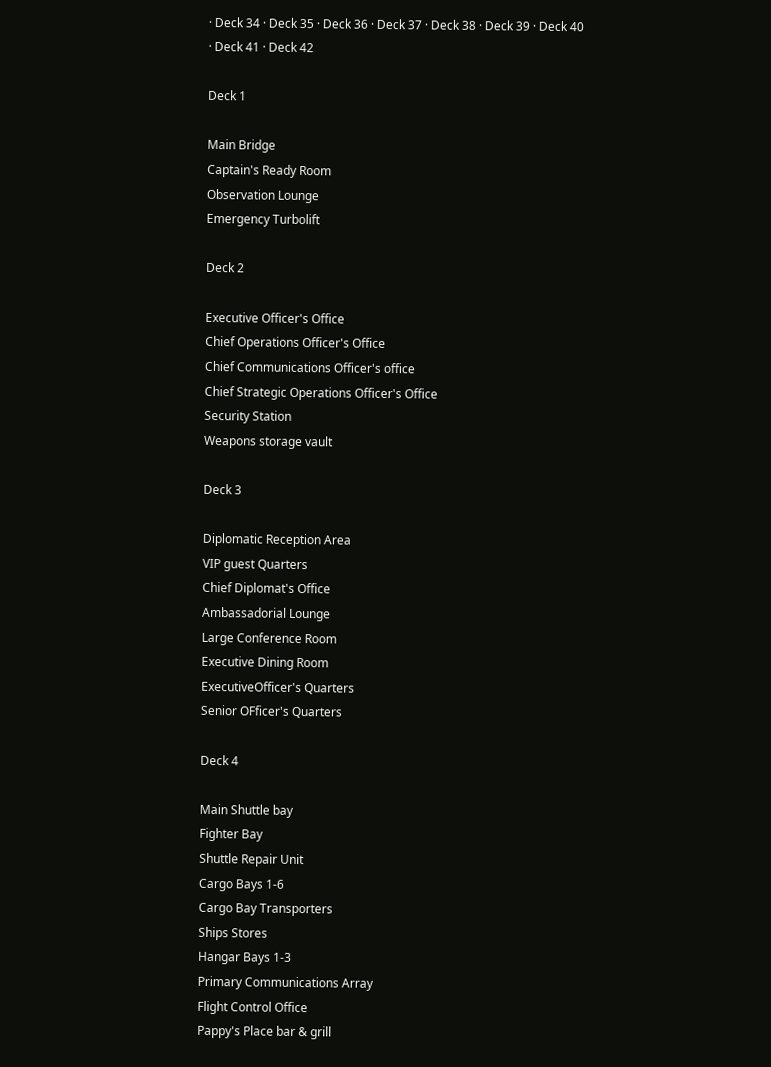· Deck 34 · Deck 35 · Deck 36 · Deck 37 · Deck 38 · Deck 39 · Deck 40 · Deck 41 · Deck 42

Deck 1

Main Bridge
Captain's Ready Room
Observation Lounge
Emergency Turbolift

Deck 2

Executive Officer's Office
Chief Operations Officer's Office
Chief Communications Officer's office
Chief Strategic Operations Officer's Office
Security Station
Weapons storage vault

Deck 3

Diplomatic Reception Area
VIP guest Quarters
Chief Diplomat's Office
Ambassadorial Lounge
Large Conference Room
Executive Dining Room
ExecutiveOfficer's Quarters
Senior OFficer's Quarters

Deck 4

Main Shuttle bay
Fighter Bay
Shuttle Repair Unit
Cargo Bays 1-6
Cargo Bay Transporters
Ships Stores
Hangar Bays 1-3
Primary Communications Array
Flight Control Office
Pappy's Place bar & grill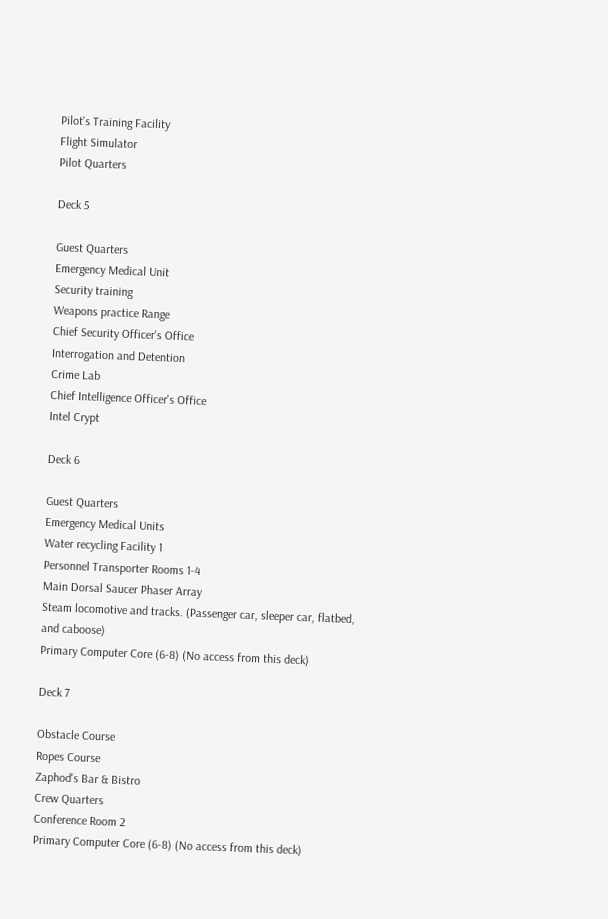Pilot's Training Facility
Flight Simulator
Pilot Quarters

Deck 5

Guest Quarters
Emergency Medical Unit
Security training
Weapons practice Range
Chief Security Officer's Office
Interrogation and Detention
Crime Lab
Chief Intelligence Officer's Office
Intel Crypt

Deck 6

Guest Quarters
Emergency Medical Units
Water recycling Facility 1
Personnel Transporter Rooms 1-4
Main Dorsal Saucer Phaser Array
Steam locomotive and tracks. (Passenger car, sleeper car, flatbed, and caboose)
Primary Computer Core (6-8) (No access from this deck)

Deck 7

Obstacle Course
Ropes Course
Zaphod's Bar & Bistro
Crew Quarters
Conference Room 2
Primary Computer Core (6-8) (No access from this deck)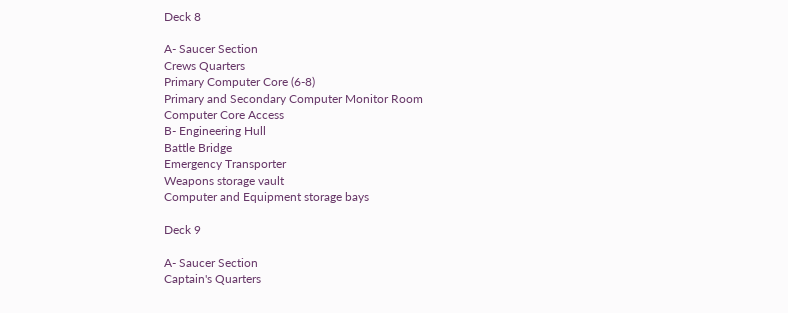Deck 8

A- Saucer Section
Crews Quarters
Primary Computer Core (6-8)
Primary and Secondary Computer Monitor Room
Computer Core Access
B- Engineering Hull
Battle Bridge
Emergency Transporter
Weapons storage vault
Computer and Equipment storage bays

Deck 9

A- Saucer Section
Captain's Quarters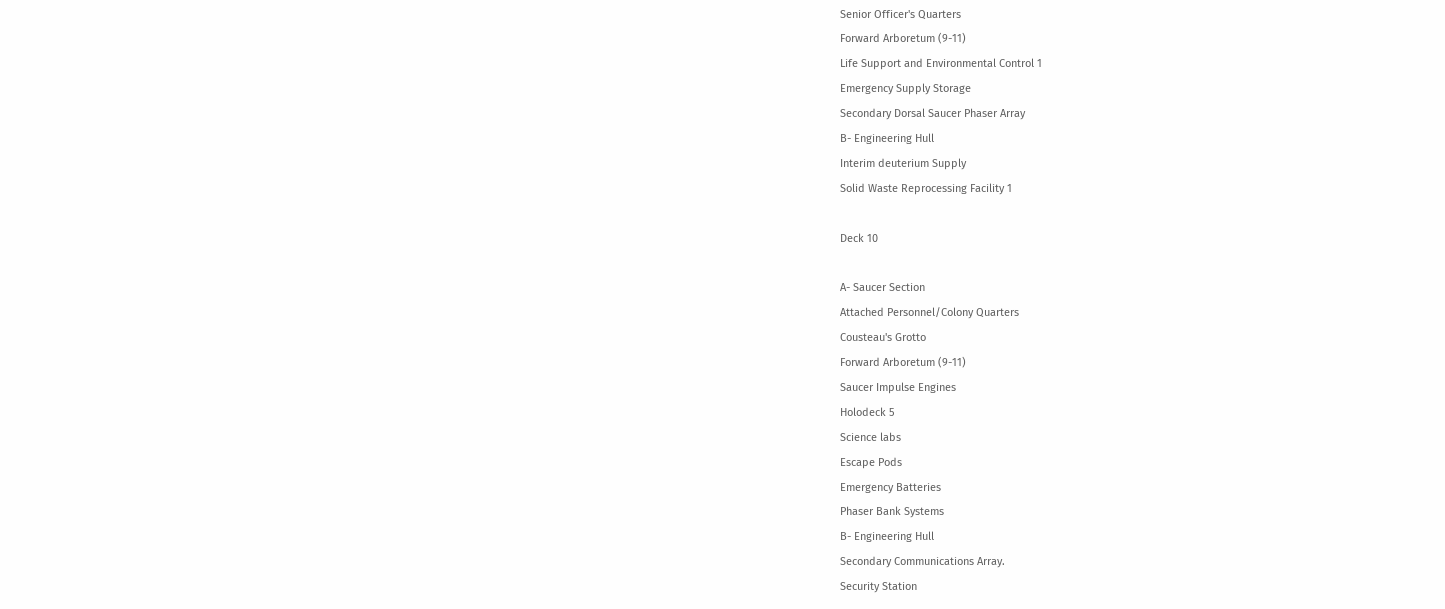Senior Officer's Quarters
Forward Arboretum (9-11)
Life Support and Environmental Control 1
Emergency Supply Storage
Secondary Dorsal Saucer Phaser Array
B- Engineering Hull
Interim deuterium Supply
Solid Waste Reprocessing Facility 1

Deck 10

A- Saucer Section
Attached Personnel/Colony Quarters
Cousteau's Grotto
Forward Arboretum (9-11)
Saucer Impulse Engines
Holodeck 5
Science labs
Escape Pods
Emergency Batteries
Phaser Bank Systems
B- Engineering Hull
Secondary Communications Array.
Security Station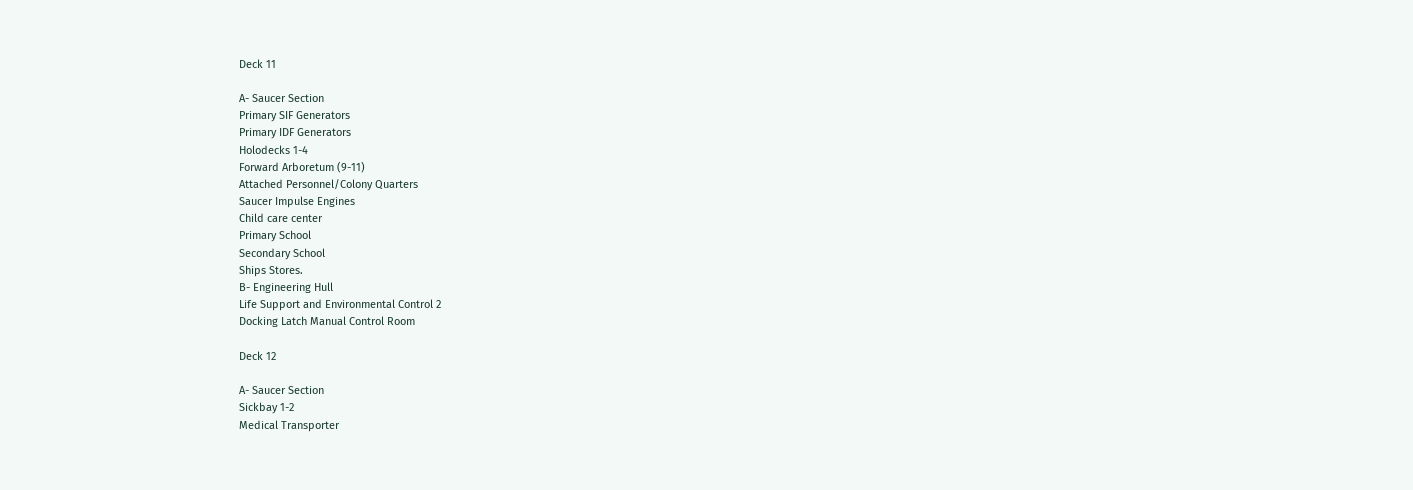Deck 11

A- Saucer Section
Primary SIF Generators
Primary IDF Generators
Holodecks 1-4
Forward Arboretum (9-11)
Attached Personnel/Colony Quarters
Saucer Impulse Engines
Child care center
Primary School
Secondary School
Ships Stores.
B- Engineering Hull
Life Support and Environmental Control 2
Docking Latch Manual Control Room

Deck 12

A- Saucer Section
Sickbay 1-2
Medical Transporter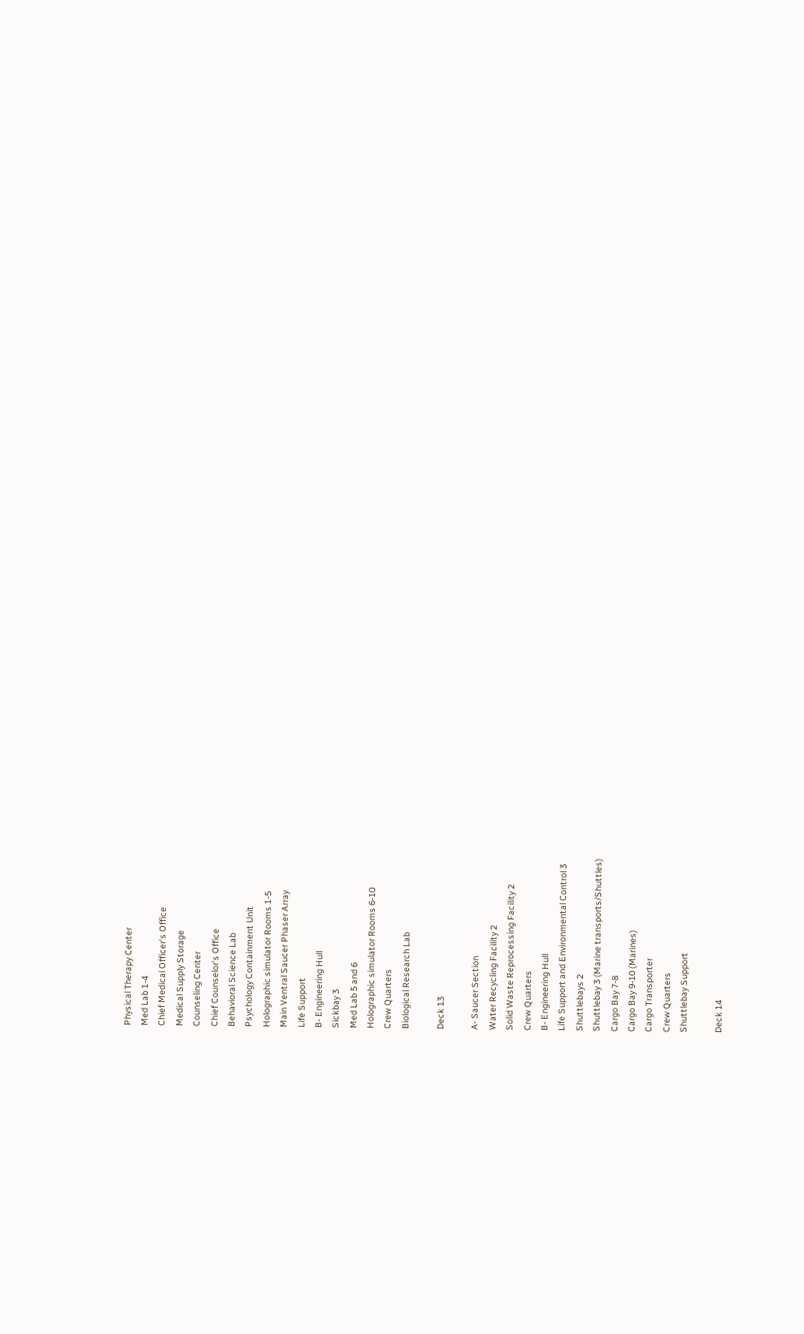Physical Therapy Center
Med Lab 1-4
Chief Medical Officer's Office
Medical Supply Storage
Counseling Center
Chief Counselor's Office
Behavioral Science Lab
Psychology Containment Unit
Holographic simulator Rooms 1-5
Main Ventral Saucer Phaser Array
Life Support
B- Engineering Hull
Sickbay 3
Med Lab 5 and 6
Holographic simulator Rooms 6-10
Crew Quarters
Biological Research Lab

Deck 13

A- Saucer Section
Water Recycling Facility 2
Solid Waste Reprocessing Facility 2
Crew Quarters
B- Engineering Hull
Life Support and Environmental Control 3
Shuttlebays 2
Shuttlebay 3 (Marine transports/Shuttles)
Cargo Bay 7-8
Cargo Bay 9-10 (Marines)
Cargo Transporter
Crew Quarters
Shuttlebay Support

Deck 14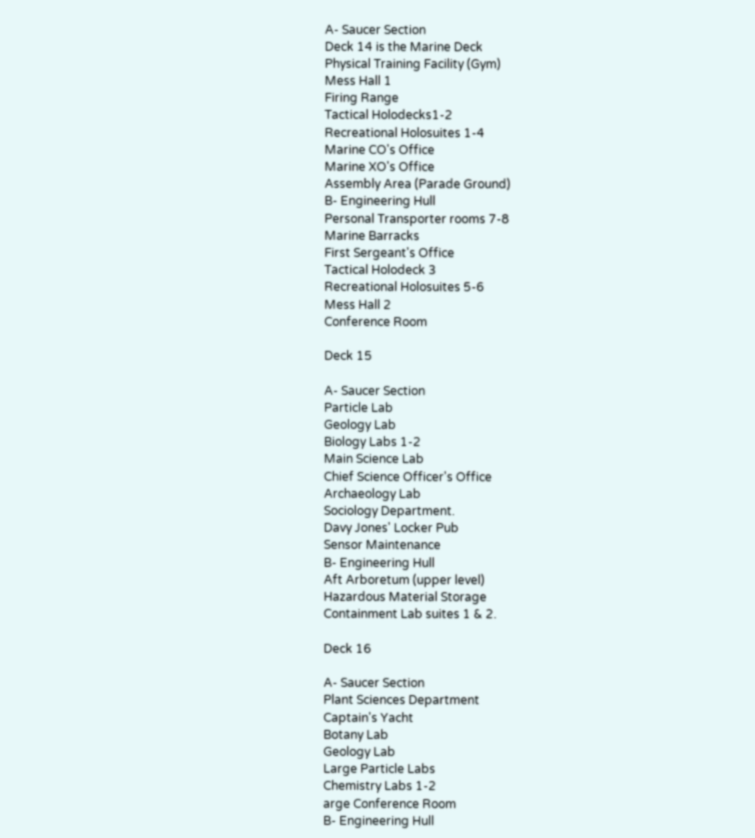A- Saucer Section
Deck 14 is the Marine Deck
Physical Training Facility (Gym)
Mess Hall 1
Firing Range
Tactical Holodecks1-2
Recreational Holosuites 1-4
Marine CO's Office
Marine XO's Office
Assembly Area (Parade Ground)
B- Engineering Hull
Personal Transporter rooms 7-8
Marine Barracks
First Sergeant's Office
Tactical Holodeck 3
Recreational Holosuites 5-6
Mess Hall 2
Conference Room

Deck 15

A- Saucer Section
Particle Lab
Geology Lab
Biology Labs 1-2
Main Science Lab
Chief Science Officer's Office
Archaeology Lab
Sociology Department.
Davy Jones' Locker Pub
Sensor Maintenance
B- Engineering Hull
Aft Arboretum (upper level)
Hazardous Material Storage
Containment Lab suites 1 & 2.

Deck 16

A- Saucer Section
Plant Sciences Department
Captain's Yacht
Botany Lab
Geology Lab
Large Particle Labs
Chemistry Labs 1-2
arge Conference Room
B- Engineering Hull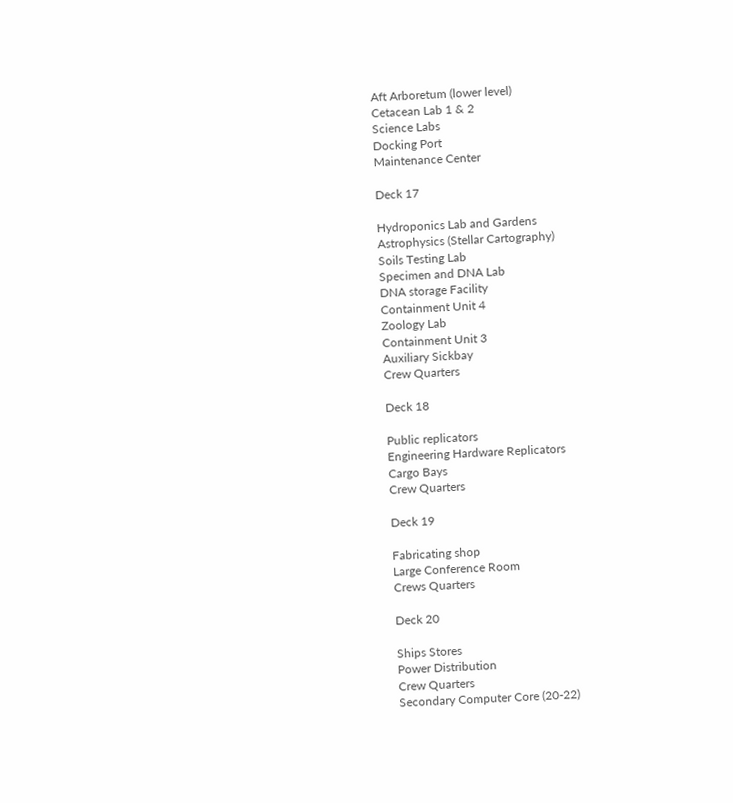Aft Arboretum (lower level)
Cetacean Lab 1 & 2
Science Labs
Docking Port
Maintenance Center

Deck 17

Hydroponics Lab and Gardens
Astrophysics (Stellar Cartography)
Soils Testing Lab
Specimen and DNA Lab
DNA storage Facility
Containment Unit 4
Zoology Lab
Containment Unit 3
Auxiliary Sickbay
Crew Quarters

Deck 18

Public replicators
Engineering Hardware Replicators
Cargo Bays
Crew Quarters

Deck 19

Fabricating shop
Large Conference Room
Crews Quarters

Deck 20

Ships Stores
Power Distribution
Crew Quarters
Secondary Computer Core (20-22)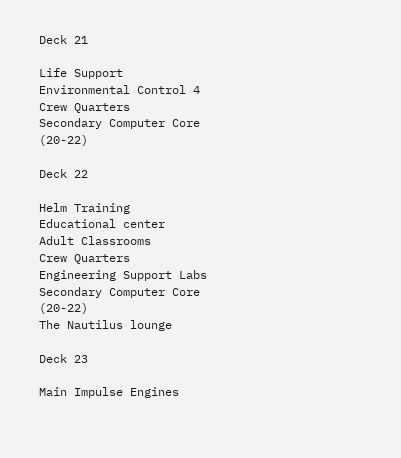Deck 21

Life Support
Environmental Control 4
Crew Quarters
Secondary Computer Core (20-22)

Deck 22

Helm Training
Educational center
Adult Classrooms
Crew Quarters
Engineering Support Labs
Secondary Computer Core (20-22)
The Nautilus lounge

Deck 23

Main Impulse Engines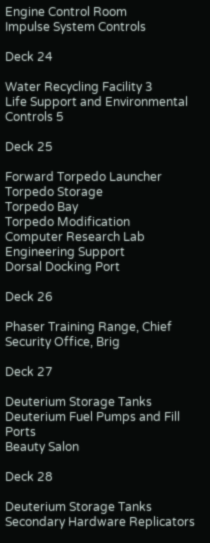Engine Control Room
Impulse System Controls

Deck 24

Water Recycling Facility 3
Life Support and Environmental Controls 5

Deck 25

Forward Torpedo Launcher
Torpedo Storage
Torpedo Bay
Torpedo Modification
Computer Research Lab
Engineering Support
Dorsal Docking Port

Deck 26

Phaser Training Range, Chief Security Office, Brig

Deck 27

Deuterium Storage Tanks
Deuterium Fuel Pumps and Fill Ports
Beauty Salon

Deck 28

Deuterium Storage Tanks
Secondary Hardware Replicators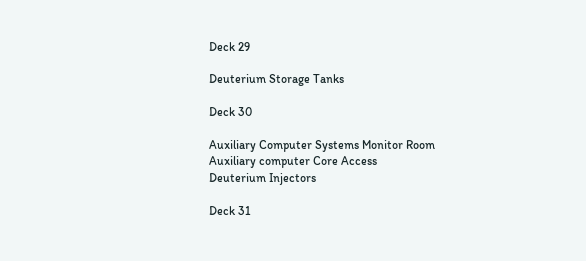Deck 29

Deuterium Storage Tanks

Deck 30

Auxiliary Computer Systems Monitor Room
Auxiliary computer Core Access
Deuterium Injectors

Deck 31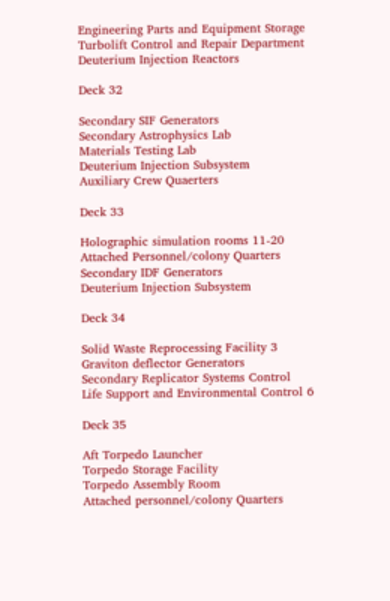Engineering Parts and Equipment Storage
Turbolift Control and Repair Department
Deuterium Injection Reactors

Deck 32

Secondary SIF Generators
Secondary Astrophysics Lab
Materials Testing Lab
Deuterium Injection Subsystem
Auxiliary Crew Quaerters

Deck 33

Holographic simulation rooms 11-20
Attached Personnel/colony Quarters
Secondary IDF Generators
Deuterium Injection Subsystem

Deck 34

Solid Waste Reprocessing Facility 3
Graviton deflector Generators
Secondary Replicator Systems Control
Life Support and Environmental Control 6

Deck 35

Aft Torpedo Launcher
Torpedo Storage Facility
Torpedo Assembly Room
Attached personnel/colony Quarters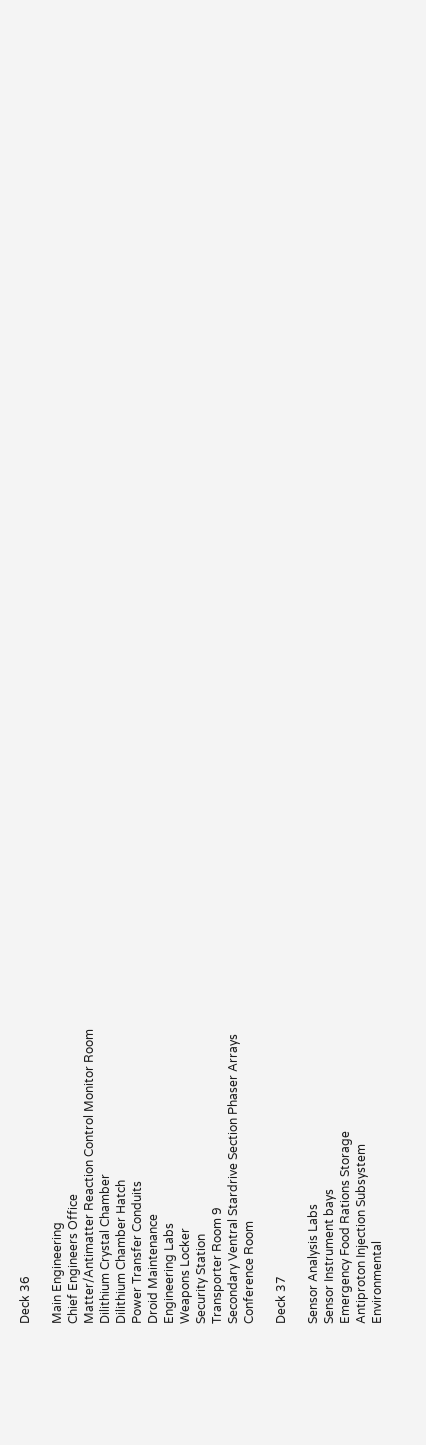Deck 36

Main Engineering
Chief Engineers Office
Matter/Antimatter Reaction Control Monitor Room
Dilithium Crystal Chamber
Dilithium Chamber Hatch
Power Transfer Conduits
Droid Maintenance
Engineering Labs
Weapons Locker
Security Station
Transporter Room 9
Secondary Ventral Stardrive Section Phaser Arrays
Conference Room

Deck 37

Sensor Analysis Labs
Sensor Instrument bays
Emergency Food Rations Storage
Antiproton Injection Subsystem
Environmental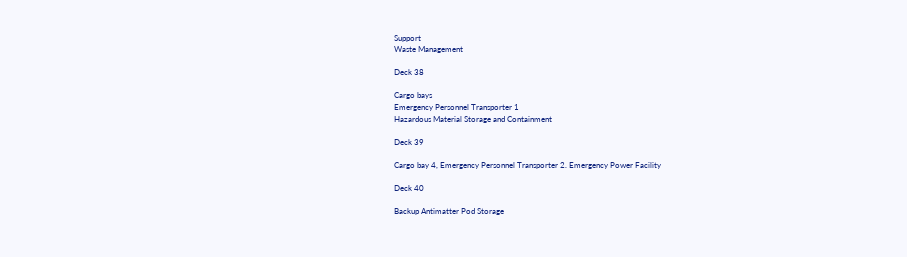Support
Waste Management

Deck 38

Cargo bays
Emergency Personnel Transporter 1
Hazardous Material Storage and Containment

Deck 39

Cargo bay 4, Emergency Personnel Transporter 2. Emergency Power Facility

Deck 40

Backup Antimatter Pod Storage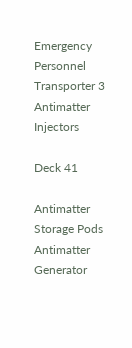Emergency Personnel Transporter 3
Antimatter Injectors

Deck 41

Antimatter Storage Pods
Antimatter Generator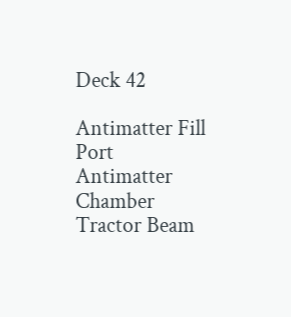Deck 42

Antimatter Fill Port
Antimatter Chamber
Tractor Beam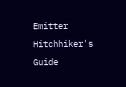Emitter
Hitchhiker's Guide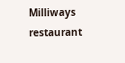Milliways restaurant